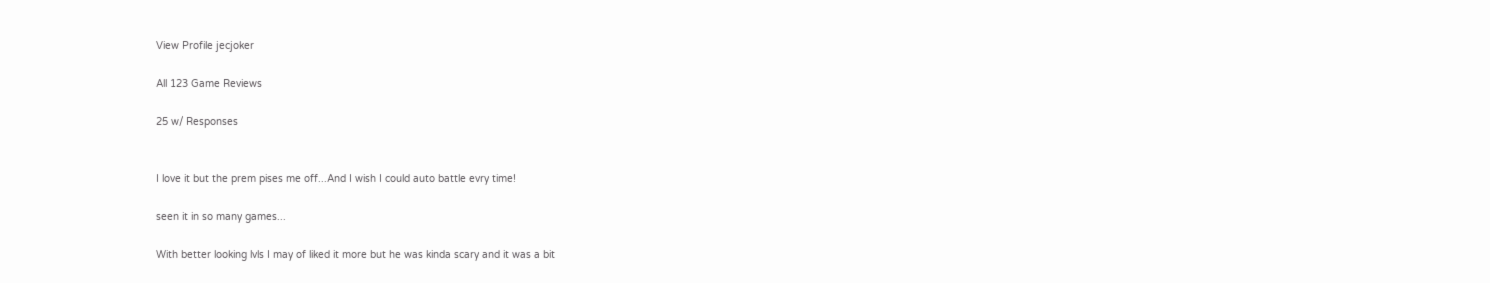View Profile jecjoker

All 123 Game Reviews

25 w/ Responses


I love it but the prem pises me off...And I wish I could auto battle evry time!

seen it in so many games...

With better looking lvls I may of liked it more but he was kinda scary and it was a bit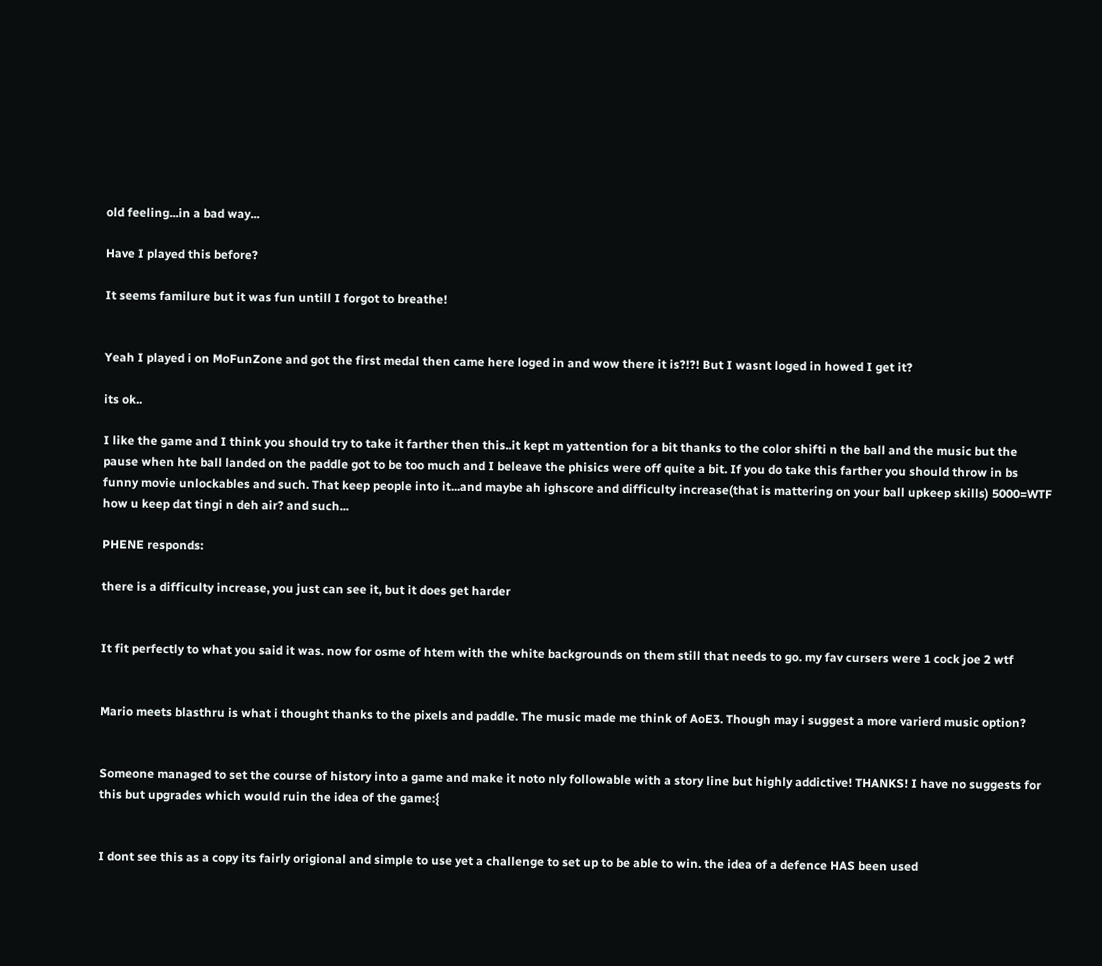old feeling...in a bad way...

Have I played this before?

It seems familure but it was fun untill I forgot to breathe!


Yeah I played i on MoFunZone and got the first medal then came here loged in and wow there it is?!?! But I wasnt loged in howed I get it?

its ok..

I like the game and I think you should try to take it farther then this..it kept m yattention for a bit thanks to the color shifti n the ball and the music but the pause when hte ball landed on the paddle got to be too much and I beleave the phisics were off quite a bit. If you do take this farther you should throw in bs funny movie unlockables and such. That keep people into it...and maybe ah ighscore and difficulty increase(that is mattering on your ball upkeep skills) 5000=WTF how u keep dat tingi n deh air? and such...

PHENE responds:

there is a difficulty increase, you just can see it, but it does get harder


It fit perfectly to what you said it was. now for osme of htem with the white backgrounds on them still that needs to go. my fav cursers were 1 cock joe 2 wtf


Mario meets blasthru is what i thought thanks to the pixels and paddle. The music made me think of AoE3. Though may i suggest a more varierd music option?


Someone managed to set the course of history into a game and make it noto nly followable with a story line but highly addictive! THANKS! I have no suggests for this but upgrades which would ruin the idea of the game:{


I dont see this as a copy its fairly origional and simple to use yet a challenge to set up to be able to win. the idea of a defence HAS been used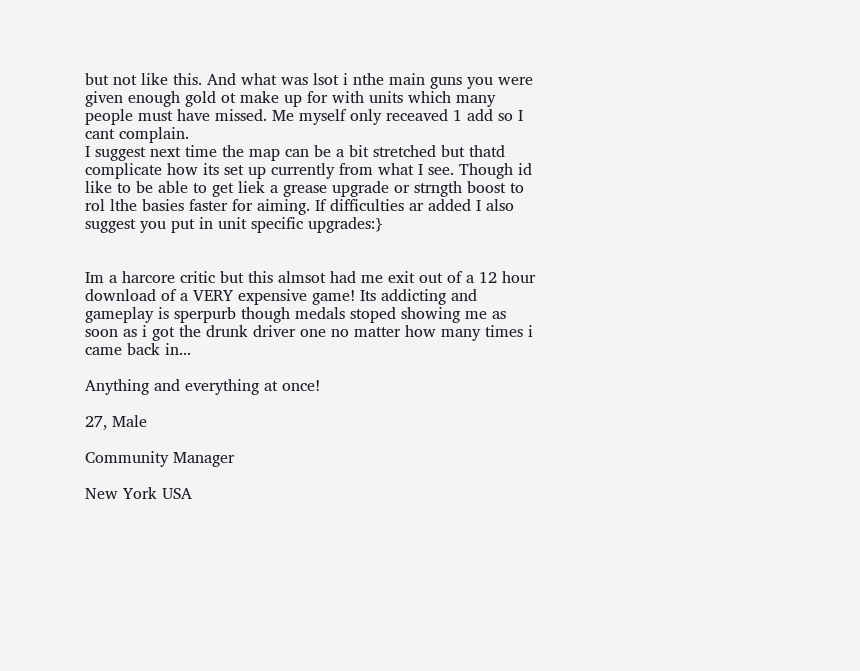but not like this. And what was lsot i nthe main guns you were given enough gold ot make up for with units which many people must have missed. Me myself only receaved 1 add so I cant complain.
I suggest next time the map can be a bit stretched but thatd complicate how its set up currently from what I see. Though id like to be able to get liek a grease upgrade or strngth boost to rol lthe basies faster for aiming. If difficulties ar added I also suggest you put in unit specific upgrades:}


Im a harcore critic but this almsot had me exit out of a 12 hour download of a VERY expensive game! Its addicting and gameplay is sperpurb though medals stoped showing me as soon as i got the drunk driver one no matter how many times i came back in...

Anything and everything at once!

27, Male

Community Manager

New York USA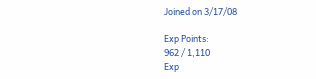Joined on 3/17/08

Exp Points:
962 / 1,110
Exp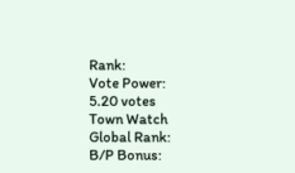Rank:
Vote Power:
5.20 votes
Town Watch
Global Rank:
B/P Bonus: